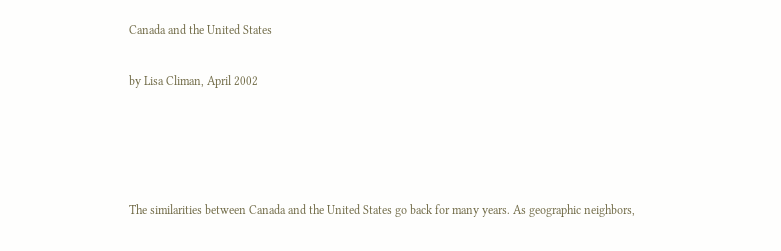Canada and the United States

by Lisa Climan, April 2002




The similarities between Canada and the United States go back for many years. As geographic neighbors,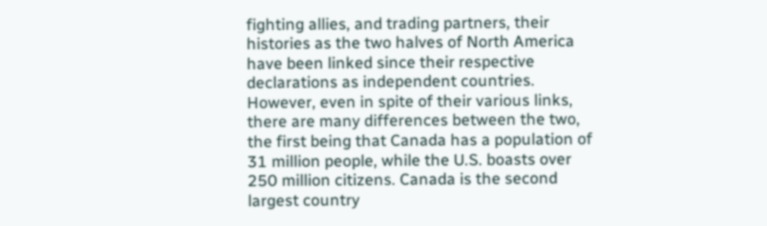fighting allies, and trading partners, their histories as the two halves of North America have been linked since their respective declarations as independent countries. However, even in spite of their various links, there are many differences between the two, the first being that Canada has a population of 31 million people, while the U.S. boasts over 250 million citizens. Canada is the second largest country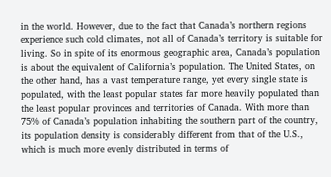in the world. However, due to the fact that Canada’s northern regions experience such cold climates, not all of Canada’s territory is suitable for living. So in spite of its enormous geographic area, Canada’s population is about the equivalent of California’s population. The United States, on the other hand, has a vast temperature range, yet every single state is populated, with the least popular states far more heavily populated than the least popular provinces and territories of Canada. With more than 75% of Canada’s population inhabiting the southern part of the country, its population density is considerably different from that of the U.S., which is much more evenly distributed in terms of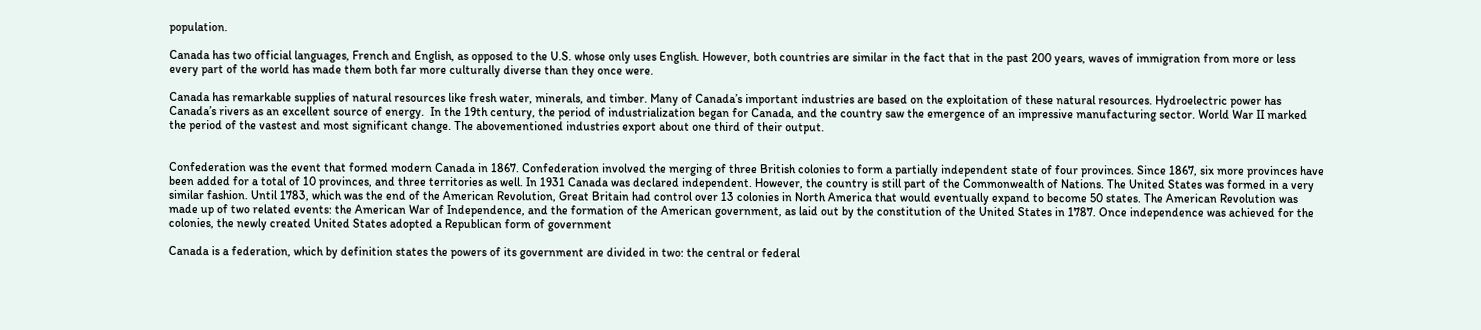population.

Canada has two official languages, French and English, as opposed to the U.S. whose only uses English. However, both countries are similar in the fact that in the past 200 years, waves of immigration from more or less every part of the world has made them both far more culturally diverse than they once were.

Canada has remarkable supplies of natural resources like fresh water, minerals, and timber. Many of Canada’s important industries are based on the exploitation of these natural resources. Hydroelectric power has Canada’s rivers as an excellent source of energy.  In the 19th century, the period of industrialization began for Canada, and the country saw the emergence of an impressive manufacturing sector. World War II marked the period of the vastest and most significant change. The abovementioned industries export about one third of their output.


Confederation was the event that formed modern Canada in 1867. Confederation involved the merging of three British colonies to form a partially independent state of four provinces. Since 1867, six more provinces have been added for a total of 10 provinces, and three territories as well. In 1931 Canada was declared independent. However, the country is still part of the Commonwealth of Nations. The United States was formed in a very similar fashion. Until 1783, which was the end of the American Revolution, Great Britain had control over 13 colonies in North America that would eventually expand to become 50 states. The American Revolution was made up of two related events: the American War of Independence, and the formation of the American government, as laid out by the constitution of the United States in 1787. Once independence was achieved for the colonies, the newly created United States adopted a Republican form of government

Canada is a federation, which by definition states the powers of its government are divided in two: the central or federal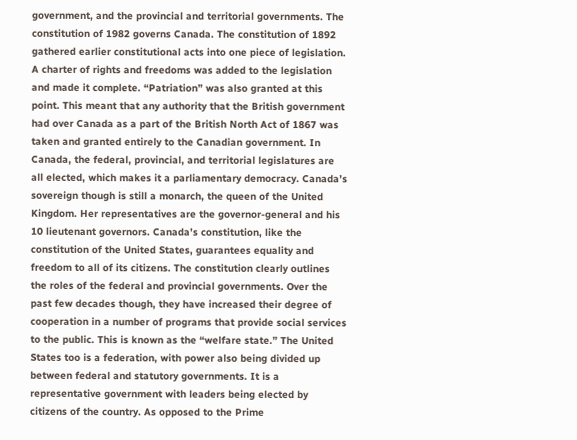government, and the provincial and territorial governments. The constitution of 1982 governs Canada. The constitution of 1892 gathered earlier constitutional acts into one piece of legislation. A charter of rights and freedoms was added to the legislation and made it complete. “Patriation” was also granted at this point. This meant that any authority that the British government had over Canada as a part of the British North Act of 1867 was taken and granted entirely to the Canadian government. In Canada, the federal, provincial, and territorial legislatures are all elected, which makes it a parliamentary democracy. Canada’s sovereign though is still a monarch, the queen of the United Kingdom. Her representatives are the governor-general and his 10 lieutenant governors. Canada’s constitution, like the constitution of the United States, guarantees equality and freedom to all of its citizens. The constitution clearly outlines the roles of the federal and provincial governments. Over the past few decades though, they have increased their degree of cooperation in a number of programs that provide social services to the public. This is known as the “welfare state.” The United States too is a federation, with power also being divided up between federal and statutory governments. It is a representative government with leaders being elected by citizens of the country. As opposed to the Prime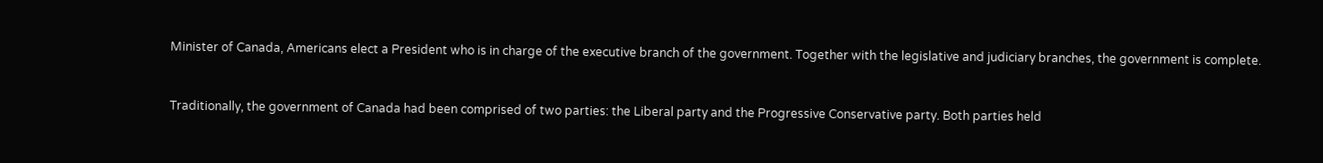Minister of Canada, Americans elect a President who is in charge of the executive branch of the government. Together with the legislative and judiciary branches, the government is complete.


Traditionally, the government of Canada had been comprised of two parties: the Liberal party and the Progressive Conservative party. Both parties held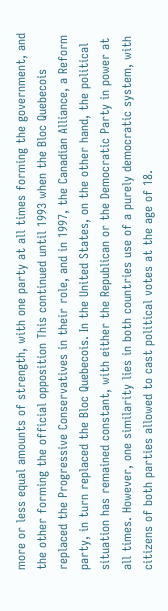more or less equal amounts of strength, with one party at all times forming the government, and the other forming the official opposition This continued until 1993 when the Bloc Quebecois replaced the Progressive Conservatives in their role, and in 1997, the Canadian Alliance, a Reform party, in turn replaced the Bloc Quebecois. In the United States, on the other hand, the political situation has remained constant, with either the Republican or the Democratic Party in power at all times. However, one similarity lies in both countries use of a purely democratic system, with citizens of both parties allowed to cast political votes at the age of 18.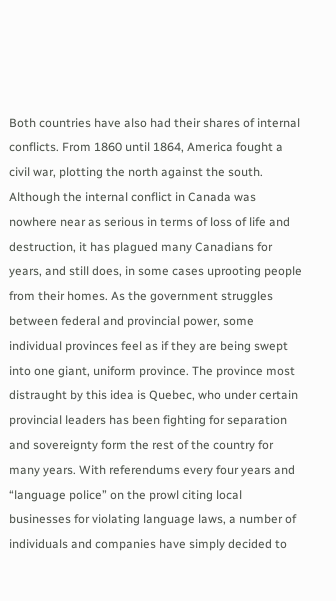Both countries have also had their shares of internal conflicts. From 1860 until 1864, America fought a civil war, plotting the north against the south. Although the internal conflict in Canada was nowhere near as serious in terms of loss of life and destruction, it has plagued many Canadians for years, and still does, in some cases uprooting people from their homes. As the government struggles between federal and provincial power, some individual provinces feel as if they are being swept into one giant, uniform province. The province most distraught by this idea is Quebec, who under certain provincial leaders has been fighting for separation and sovereignty form the rest of the country for many years. With referendums every four years and “language police” on the prowl citing local businesses for violating language laws, a number of individuals and companies have simply decided to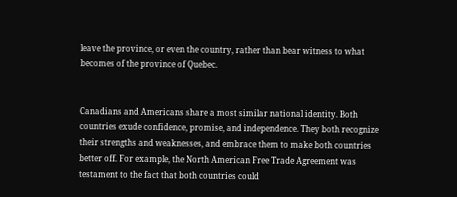leave the province, or even the country, rather than bear witness to what becomes of the province of Quebec.


Canadians and Americans share a most similar national identity. Both countries exude confidence, promise, and independence. They both recognize their strengths and weaknesses, and embrace them to make both countries better off. For example, the North American Free Trade Agreement was testament to the fact that both countries could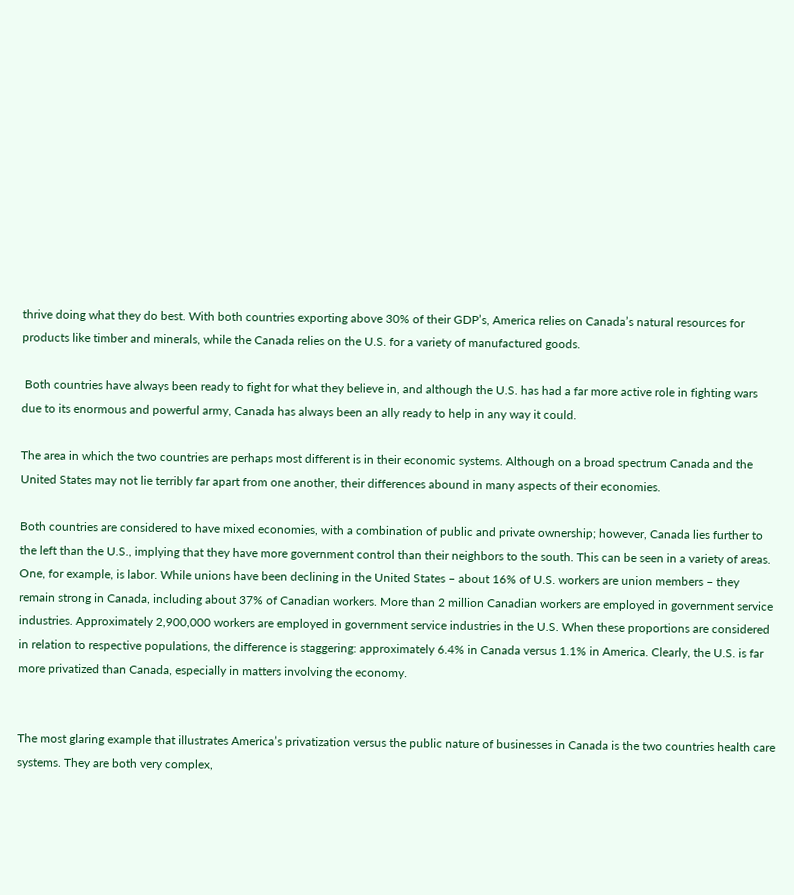thrive doing what they do best. With both countries exporting above 30% of their GDP’s, America relies on Canada’s natural resources for products like timber and minerals, while the Canada relies on the U.S. for a variety of manufactured goods.

 Both countries have always been ready to fight for what they believe in, and although the U.S. has had a far more active role in fighting wars due to its enormous and powerful army, Canada has always been an ally ready to help in any way it could.

The area in which the two countries are perhaps most different is in their economic systems. Although on a broad spectrum Canada and the United States may not lie terribly far apart from one another, their differences abound in many aspects of their economies.

Both countries are considered to have mixed economies, with a combination of public and private ownership; however, Canada lies further to the left than the U.S., implying that they have more government control than their neighbors to the south. This can be seen in a variety of areas. One, for example, is labor. While unions have been declining in the United States – about 16% of U.S. workers are union members – they remain strong in Canada, including about 37% of Canadian workers. More than 2 million Canadian workers are employed in government service industries. Approximately 2,900,000 workers are employed in government service industries in the U.S. When these proportions are considered in relation to respective populations, the difference is staggering: approximately 6.4% in Canada versus 1.1% in America. Clearly, the U.S. is far more privatized than Canada, especially in matters involving the economy.


The most glaring example that illustrates America’s privatization versus the public nature of businesses in Canada is the two countries health care systems. They are both very complex,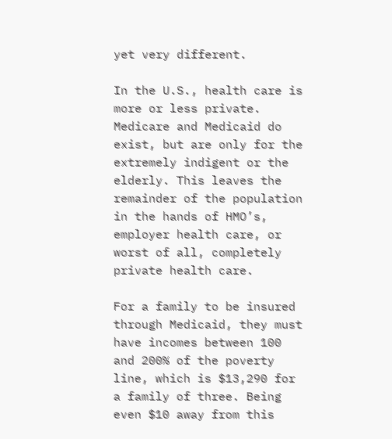yet very different.

In the U.S., health care is more or less private. Medicare and Medicaid do exist, but are only for the extremely indigent or the elderly. This leaves the remainder of the population in the hands of HMO’s, employer health care, or worst of all, completely private health care.

For a family to be insured through Medicaid, they must have incomes between 100 and 200% of the poverty line, which is $13,290 for a family of three. Being even $10 away from this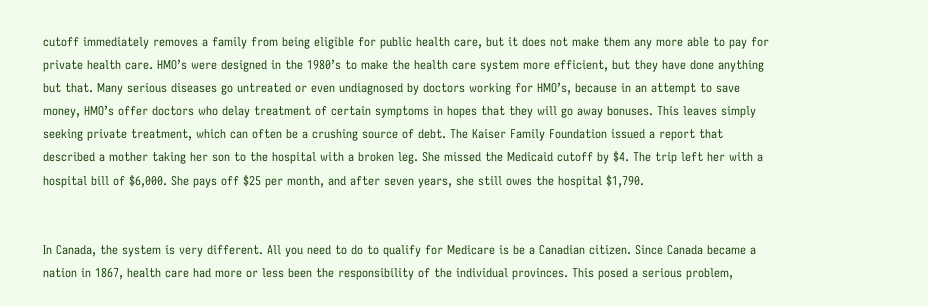cutoff immediately removes a family from being eligible for public health care, but it does not make them any more able to pay for private health care. HMO’s were designed in the 1980’s to make the health care system more efficient, but they have done anything but that. Many serious diseases go untreated or even undiagnosed by doctors working for HMO’s, because in an attempt to save money, HMO’s offer doctors who delay treatment of certain symptoms in hopes that they will go away bonuses. This leaves simply seeking private treatment, which can often be a crushing source of debt. The Kaiser Family Foundation issued a report that described a mother taking her son to the hospital with a broken leg. She missed the Medicaid cutoff by $4. The trip left her with a hospital bill of $6,000. She pays off $25 per month, and after seven years, she still owes the hospital $1,790.


In Canada, the system is very different. All you need to do to qualify for Medicare is be a Canadian citizen. Since Canada became a nation in 1867, health care had more or less been the responsibility of the individual provinces. This posed a serious problem,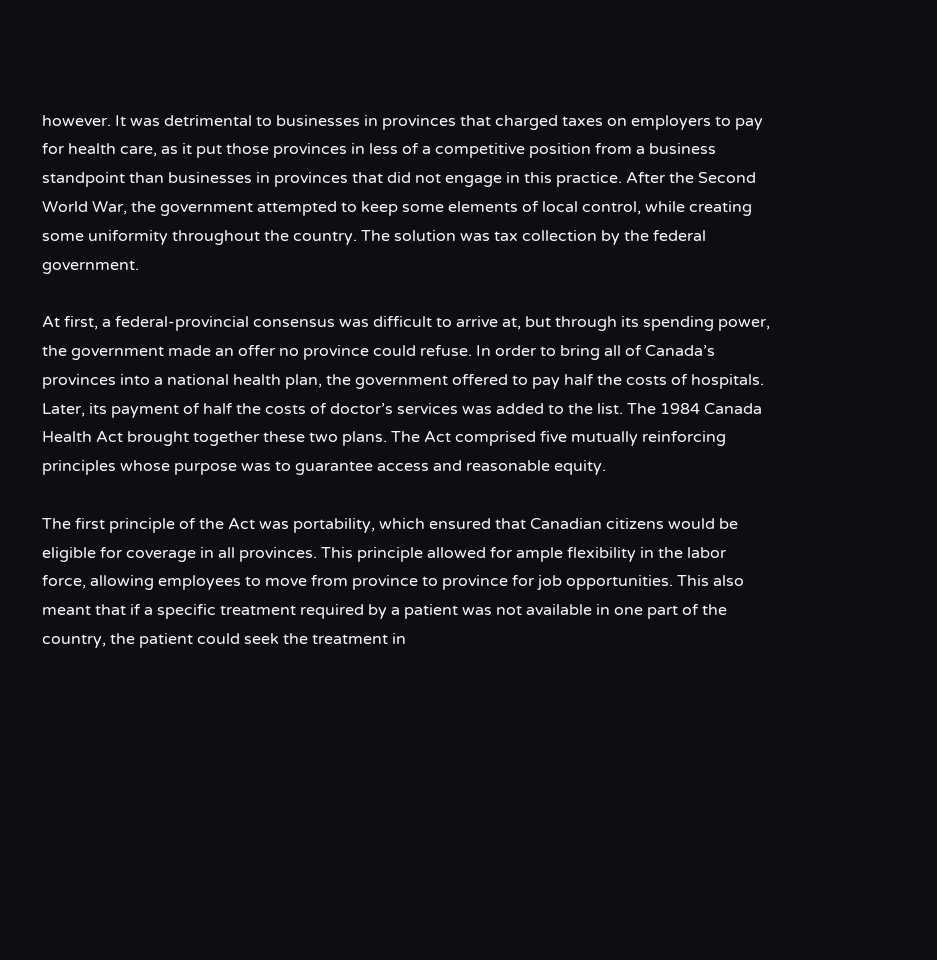however. It was detrimental to businesses in provinces that charged taxes on employers to pay for health care, as it put those provinces in less of a competitive position from a business standpoint than businesses in provinces that did not engage in this practice. After the Second World War, the government attempted to keep some elements of local control, while creating some uniformity throughout the country. The solution was tax collection by the federal government.

At first, a federal-provincial consensus was difficult to arrive at, but through its spending power, the government made an offer no province could refuse. In order to bring all of Canada’s provinces into a national health plan, the government offered to pay half the costs of hospitals. Later, its payment of half the costs of doctor’s services was added to the list. The 1984 Canada Health Act brought together these two plans. The Act comprised five mutually reinforcing principles whose purpose was to guarantee access and reasonable equity.

The first principle of the Act was portability, which ensured that Canadian citizens would be eligible for coverage in all provinces. This principle allowed for ample flexibility in the labor force, allowing employees to move from province to province for job opportunities. This also meant that if a specific treatment required by a patient was not available in one part of the country, the patient could seek the treatment in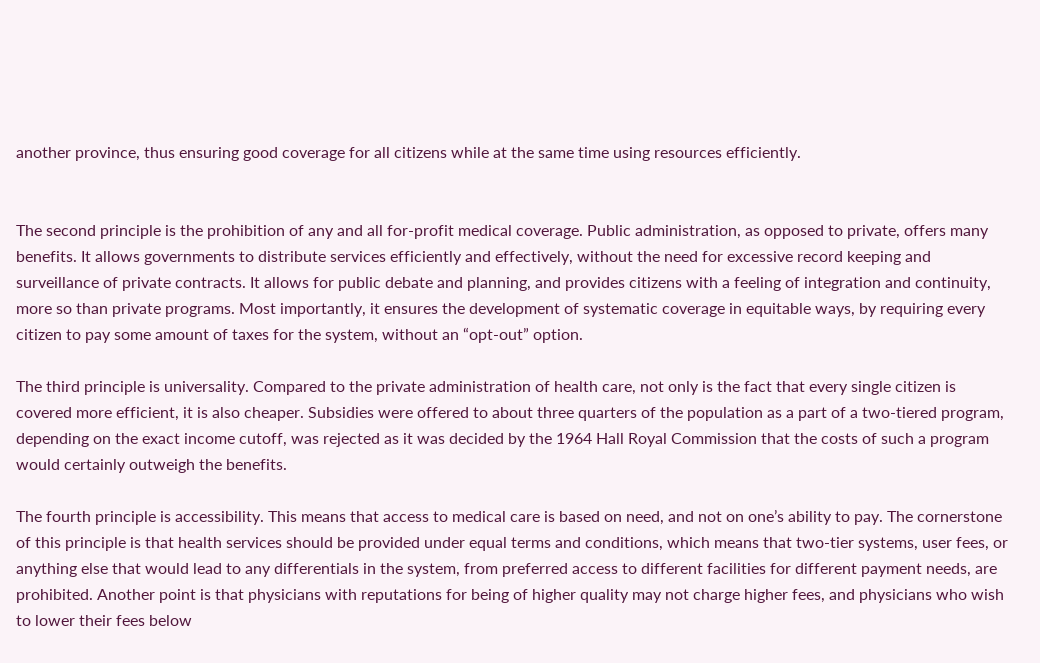another province, thus ensuring good coverage for all citizens while at the same time using resources efficiently.


The second principle is the prohibition of any and all for-profit medical coverage. Public administration, as opposed to private, offers many benefits. It allows governments to distribute services efficiently and effectively, without the need for excessive record keeping and surveillance of private contracts. It allows for public debate and planning, and provides citizens with a feeling of integration and continuity, more so than private programs. Most importantly, it ensures the development of systematic coverage in equitable ways, by requiring every citizen to pay some amount of taxes for the system, without an “opt-out” option.

The third principle is universality. Compared to the private administration of health care, not only is the fact that every single citizen is covered more efficient, it is also cheaper. Subsidies were offered to about three quarters of the population as a part of a two-tiered program, depending on the exact income cutoff, was rejected as it was decided by the 1964 Hall Royal Commission that the costs of such a program would certainly outweigh the benefits.

The fourth principle is accessibility. This means that access to medical care is based on need, and not on one’s ability to pay. The cornerstone of this principle is that health services should be provided under equal terms and conditions, which means that two-tier systems, user fees, or anything else that would lead to any differentials in the system, from preferred access to different facilities for different payment needs, are prohibited. Another point is that physicians with reputations for being of higher quality may not charge higher fees, and physicians who wish to lower their fees below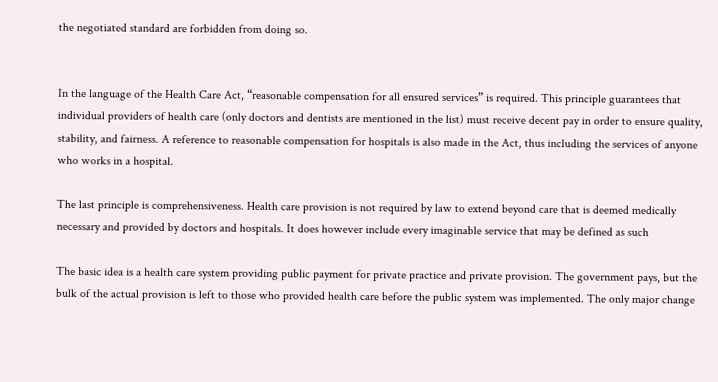the negotiated standard are forbidden from doing so.


In the language of the Health Care Act, “reasonable compensation for all ensured services” is required. This principle guarantees that individual providers of health care (only doctors and dentists are mentioned in the list) must receive decent pay in order to ensure quality, stability, and fairness. A reference to reasonable compensation for hospitals is also made in the Act, thus including the services of anyone who works in a hospital.

The last principle is comprehensiveness. Health care provision is not required by law to extend beyond care that is deemed medically necessary and provided by doctors and hospitals. It does however include every imaginable service that may be defined as such

The basic idea is a health care system providing public payment for private practice and private provision. The government pays, but the bulk of the actual provision is left to those who provided health care before the public system was implemented. The only major change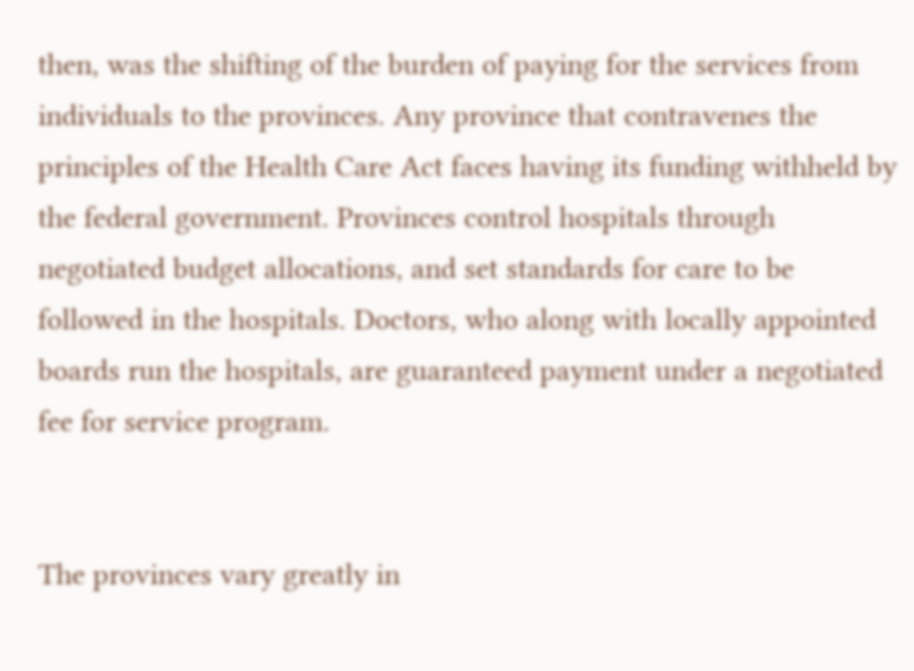then, was the shifting of the burden of paying for the services from individuals to the provinces. Any province that contravenes the principles of the Health Care Act faces having its funding withheld by the federal government. Provinces control hospitals through negotiated budget allocations, and set standards for care to be followed in the hospitals. Doctors, who along with locally appointed boards run the hospitals, are guaranteed payment under a negotiated fee for service program.


The provinces vary greatly in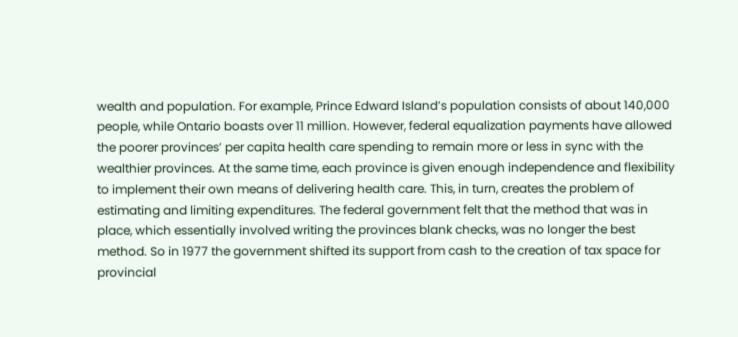wealth and population. For example, Prince Edward Island’s population consists of about 140,000 people, while Ontario boasts over 11 million. However, federal equalization payments have allowed the poorer provinces’ per capita health care spending to remain more or less in sync with the wealthier provinces. At the same time, each province is given enough independence and flexibility to implement their own means of delivering health care. This, in turn, creates the problem of estimating and limiting expenditures. The federal government felt that the method that was in place, which essentially involved writing the provinces blank checks, was no longer the best method. So in 1977 the government shifted its support from cash to the creation of tax space for provincial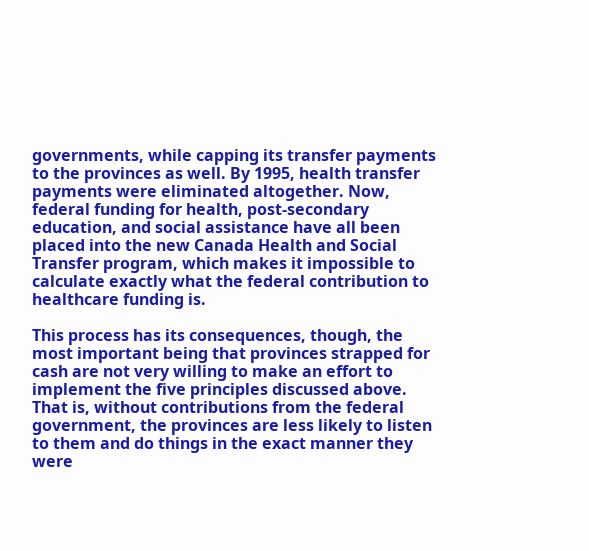governments, while capping its transfer payments to the provinces as well. By 1995, health transfer payments were eliminated altogether. Now, federal funding for health, post-secondary education, and social assistance have all been placed into the new Canada Health and Social Transfer program, which makes it impossible to calculate exactly what the federal contribution to healthcare funding is.

This process has its consequences, though, the most important being that provinces strapped for cash are not very willing to make an effort to implement the five principles discussed above. That is, without contributions from the federal government, the provinces are less likely to listen to them and do things in the exact manner they were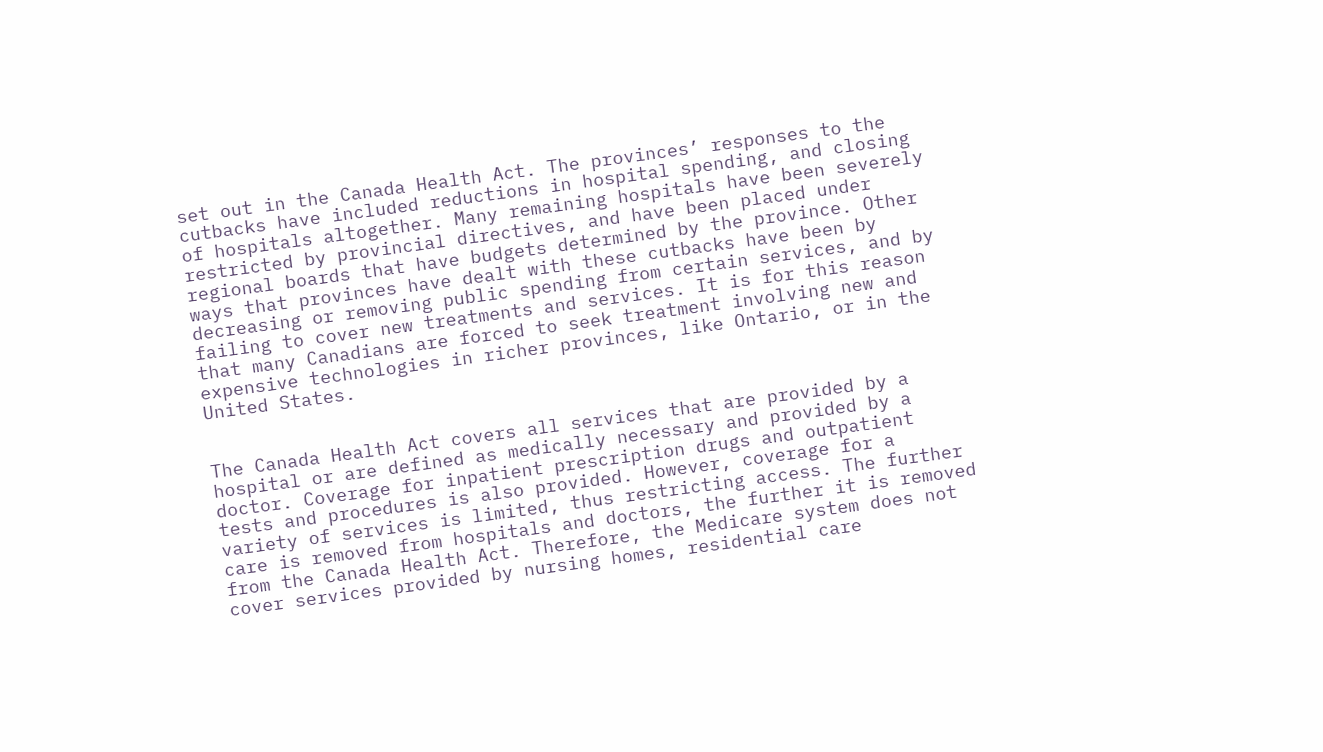set out in the Canada Health Act. The provinces’ responses to the cutbacks have included reductions in hospital spending, and closing of hospitals altogether. Many remaining hospitals have been severely restricted by provincial directives, and have been placed under regional boards that have budgets determined by the province. Other ways that provinces have dealt with these cutbacks have been by decreasing or removing public spending from certain services, and by failing to cover new treatments and services. It is for this reason that many Canadians are forced to seek treatment involving new and expensive technologies in richer provinces, like Ontario, or in the United States.


The Canada Health Act covers all services that are provided by a hospital or are defined as medically necessary and provided by a doctor. Coverage for inpatient prescription drugs and outpatient tests and procedures is also provided. However, coverage for a variety of services is limited, thus restricting access. The further care is removed from hospitals and doctors, the further it is removed from the Canada Health Act. Therefore, the Medicare system does not cover services provided by nursing homes, residential care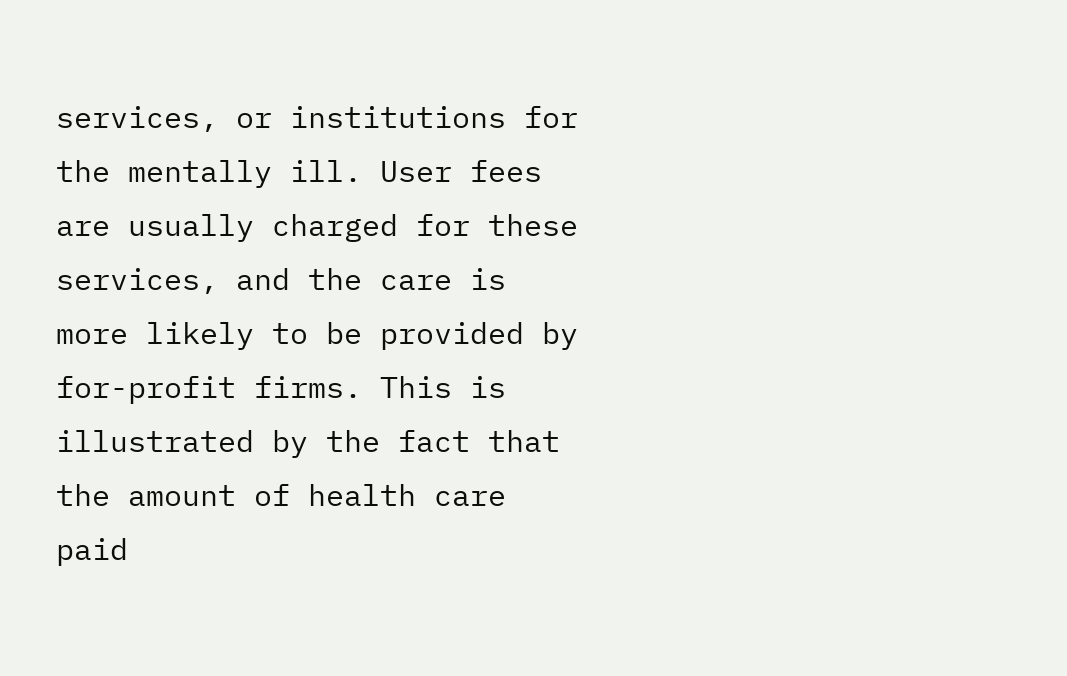services, or institutions for the mentally ill. User fees are usually charged for these services, and the care is more likely to be provided by for-profit firms. This is illustrated by the fact that the amount of health care paid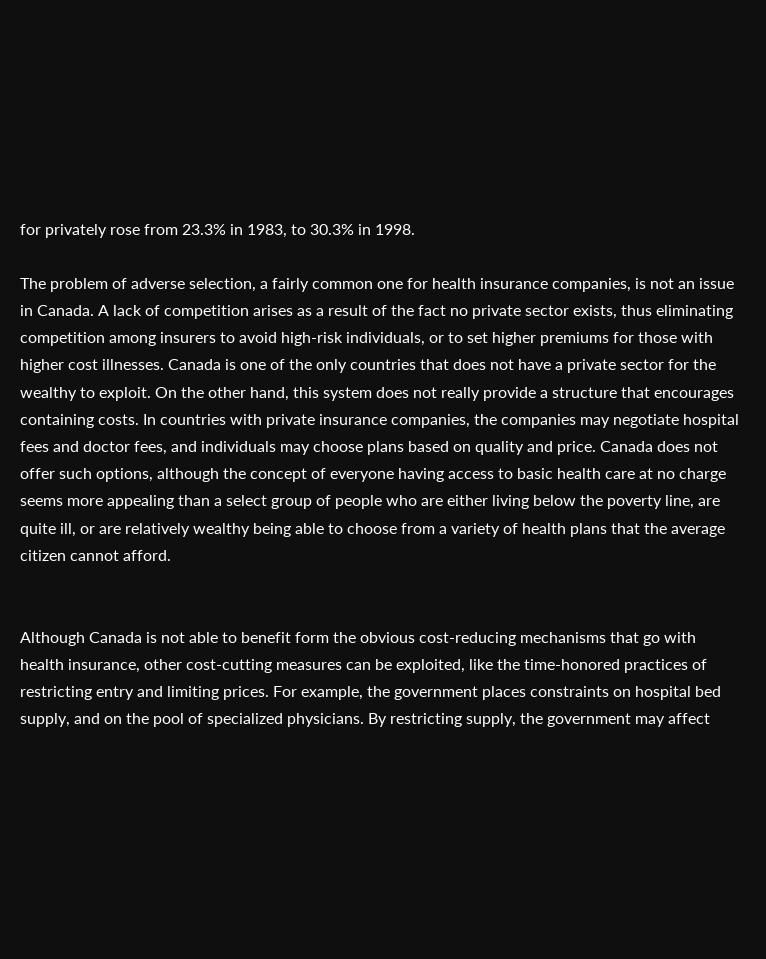for privately rose from 23.3% in 1983, to 30.3% in 1998.

The problem of adverse selection, a fairly common one for health insurance companies, is not an issue in Canada. A lack of competition arises as a result of the fact no private sector exists, thus eliminating competition among insurers to avoid high-risk individuals, or to set higher premiums for those with higher cost illnesses. Canada is one of the only countries that does not have a private sector for the wealthy to exploit. On the other hand, this system does not really provide a structure that encourages containing costs. In countries with private insurance companies, the companies may negotiate hospital fees and doctor fees, and individuals may choose plans based on quality and price. Canada does not offer such options, although the concept of everyone having access to basic health care at no charge seems more appealing than a select group of people who are either living below the poverty line, are quite ill, or are relatively wealthy being able to choose from a variety of health plans that the average citizen cannot afford.


Although Canada is not able to benefit form the obvious cost-reducing mechanisms that go with health insurance, other cost-cutting measures can be exploited, like the time-honored practices of restricting entry and limiting prices. For example, the government places constraints on hospital bed supply, and on the pool of specialized physicians. By restricting supply, the government may affect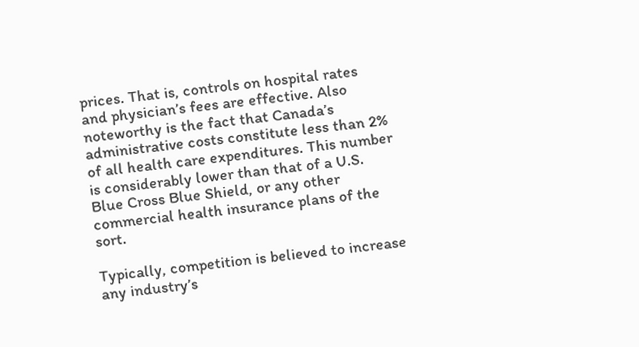prices. That is, controls on hospital rates and physician’s fees are effective. Also noteworthy is the fact that Canada’s administrative costs constitute less than 2% of all health care expenditures. This number is considerably lower than that of a U.S. Blue Cross Blue Shield, or any other commercial health insurance plans of the sort.

Typically, competition is believed to increase any industry’s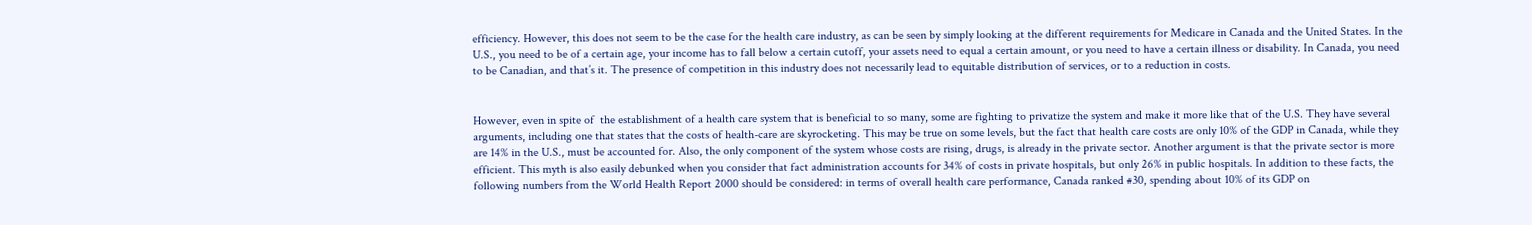efficiency. However, this does not seem to be the case for the health care industry, as can be seen by simply looking at the different requirements for Medicare in Canada and the United States. In the U.S., you need to be of a certain age, your income has to fall below a certain cutoff, your assets need to equal a certain amount, or you need to have a certain illness or disability. In Canada, you need to be Canadian, and that’s it. The presence of competition in this industry does not necessarily lead to equitable distribution of services, or to a reduction in costs.


However, even in spite of  the establishment of a health care system that is beneficial to so many, some are fighting to privatize the system and make it more like that of the U.S. They have several arguments, including one that states that the costs of health-care are skyrocketing. This may be true on some levels, but the fact that health care costs are only 10% of the GDP in Canada, while they are 14% in the U.S., must be accounted for. Also, the only component of the system whose costs are rising, drugs, is already in the private sector. Another argument is that the private sector is more efficient. This myth is also easily debunked when you consider that fact administration accounts for 34% of costs in private hospitals, but only 26% in public hospitals. In addition to these facts, the following numbers from the World Health Report 2000 should be considered: in terms of overall health care performance, Canada ranked #30, spending about 10% of its GDP on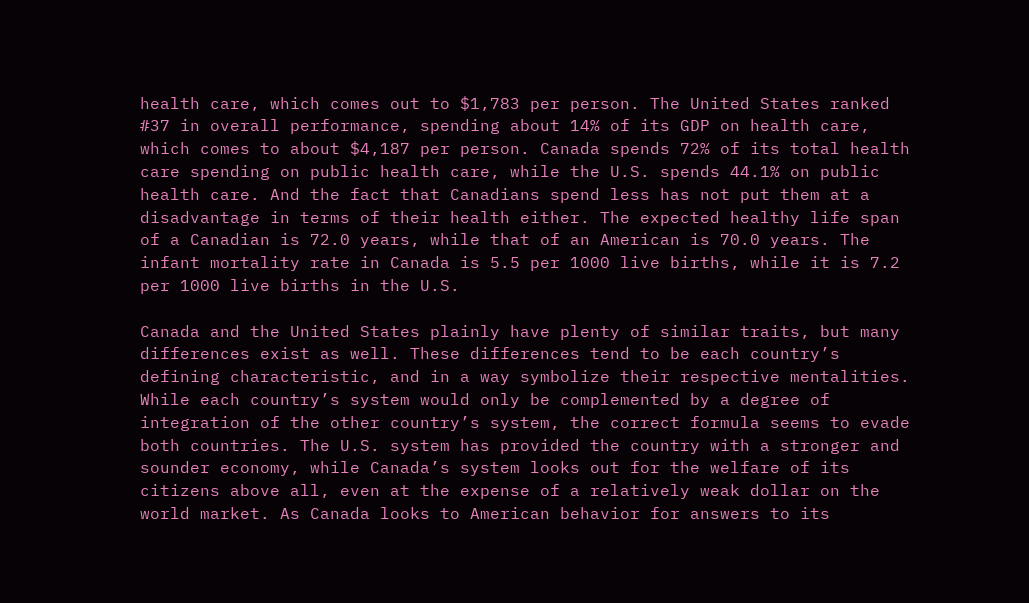health care, which comes out to $1,783 per person. The United States ranked #37 in overall performance, spending about 14% of its GDP on health care, which comes to about $4,187 per person. Canada spends 72% of its total health care spending on public health care, while the U.S. spends 44.1% on public health care. And the fact that Canadians spend less has not put them at a disadvantage in terms of their health either. The expected healthy life span of a Canadian is 72.0 years, while that of an American is 70.0 years. The infant mortality rate in Canada is 5.5 per 1000 live births, while it is 7.2 per 1000 live births in the U.S.

Canada and the United States plainly have plenty of similar traits, but many differences exist as well. These differences tend to be each country’s defining characteristic, and in a way symbolize their respective mentalities. While each country’s system would only be complemented by a degree of integration of the other country’s system, the correct formula seems to evade both countries. The U.S. system has provided the country with a stronger and sounder economy, while Canada’s system looks out for the welfare of its citizens above all, even at the expense of a relatively weak dollar on the world market. As Canada looks to American behavior for answers to its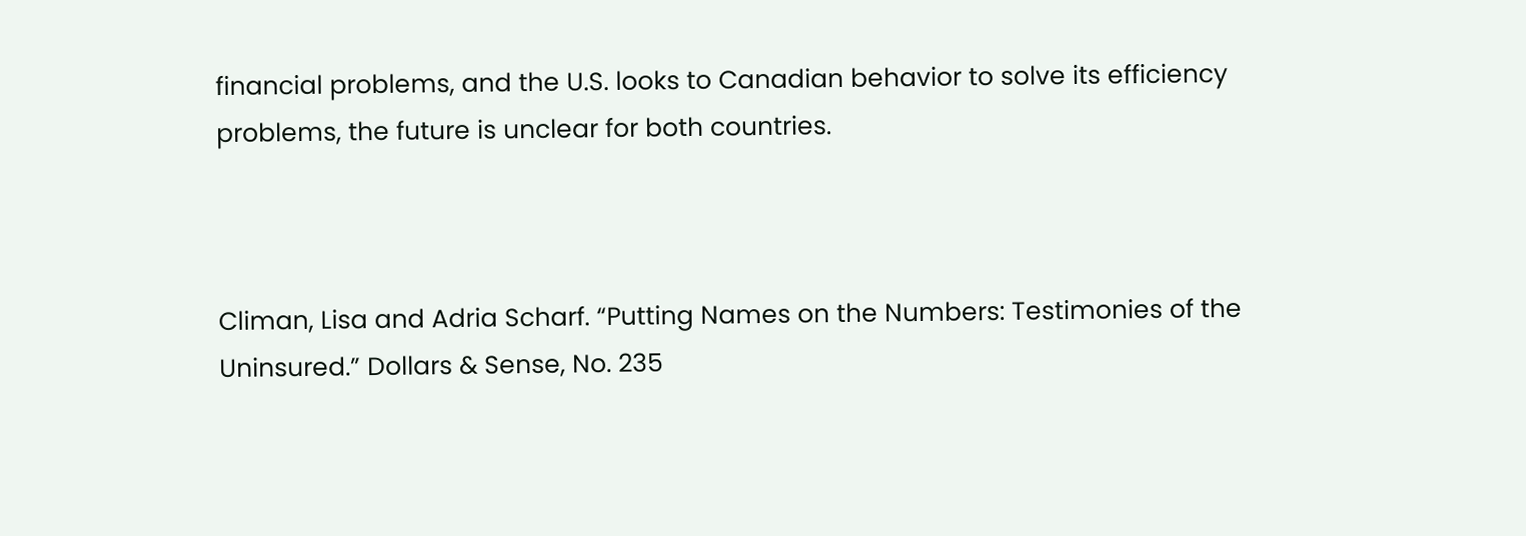financial problems, and the U.S. looks to Canadian behavior to solve its efficiency problems, the future is unclear for both countries.



Climan, Lisa and Adria Scharf. “Putting Names on the Numbers: Testimonies of the Uninsured.” Dollars & Sense, No. 235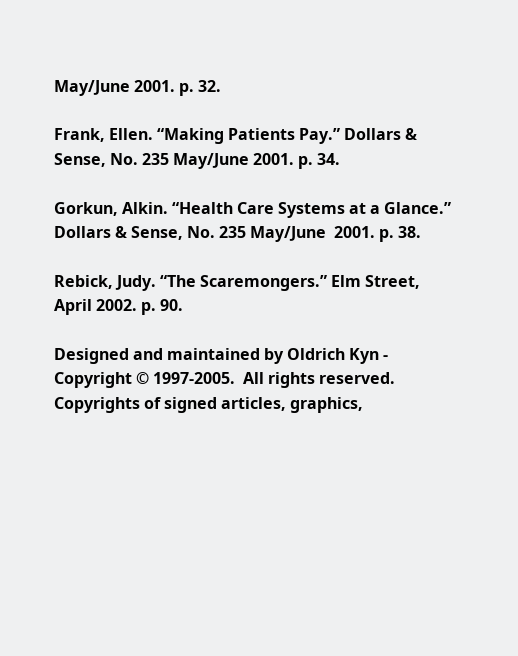May/June 2001. p. 32.

Frank, Ellen. “Making Patients Pay.” Dollars & Sense, No. 235 May/June 2001. p. 34.

Gorkun, Alkin. “Health Care Systems at a Glance.” Dollars & Sense, No. 235 May/June  2001. p. 38.

Rebick, Judy. “The Scaremongers.” Elm Street, April 2002. p. 90.

Designed and maintained by Oldrich Kyn - Copyright © 1997-2005.  All rights reserved. Copyrights of signed articles, graphics,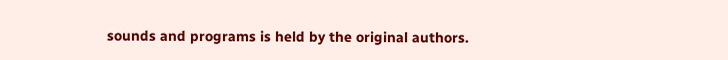sounds and programs is held by the original authors.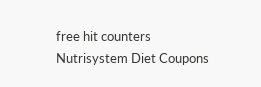free hit counters
Nutrisystem Diet Coupons